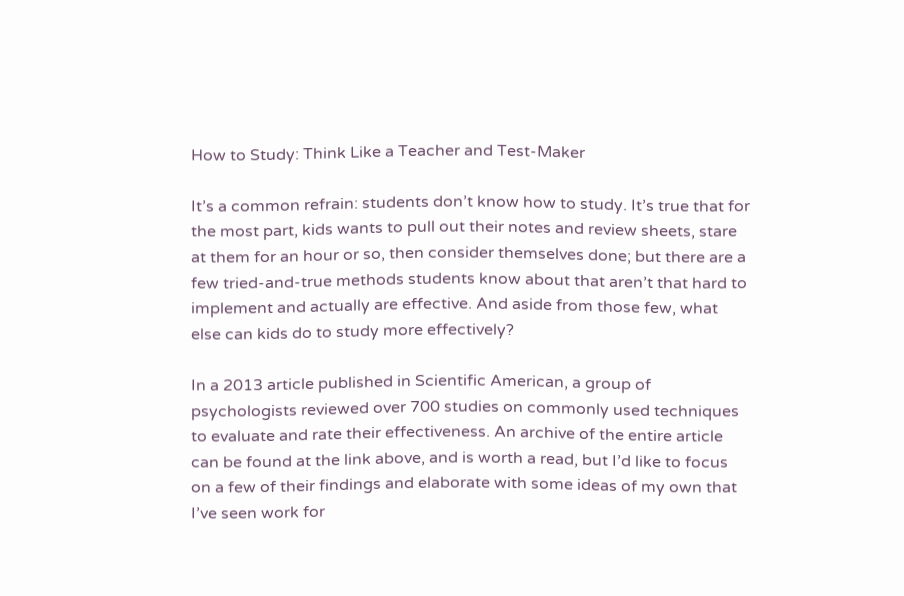How to Study: Think Like a Teacher and Test-Maker

It’s a common refrain: students don’t know how to study. It’s true that for the most part, kids wants to pull out their notes and review sheets, stare at them for an hour or so, then consider themselves done; but there are a few tried-and-true methods students know about that aren’t that hard to implement and actually are effective. And aside from those few, what else can kids do to study more effectively?

In a 2013 article published in Scientific American, a group of psychologists reviewed over 700 studies on commonly used techniques to evaluate and rate their effectiveness. An archive of the entire article can be found at the link above, and is worth a read, but I’d like to focus on a few of their findings and elaborate with some ideas of my own that I’ve seen work for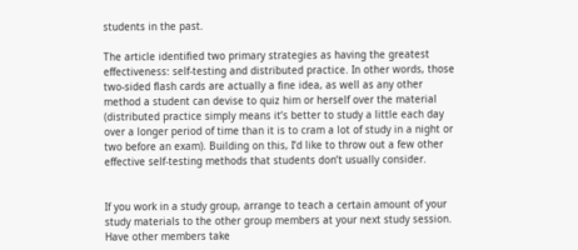students in the past.

The article identified two primary strategies as having the greatest effectiveness: self-testing and distributed practice. In other words, those two-sided flash cards are actually a fine idea, as well as any other method a student can devise to quiz him or herself over the material (distributed practice simply means it’s better to study a little each day over a longer period of time than it is to cram a lot of study in a night or two before an exam). Building on this, I’d like to throw out a few other effective self-testing methods that students don’t usually consider.


If you work in a study group, arrange to teach a certain amount of your study materials to the other group members at your next study session. Have other members take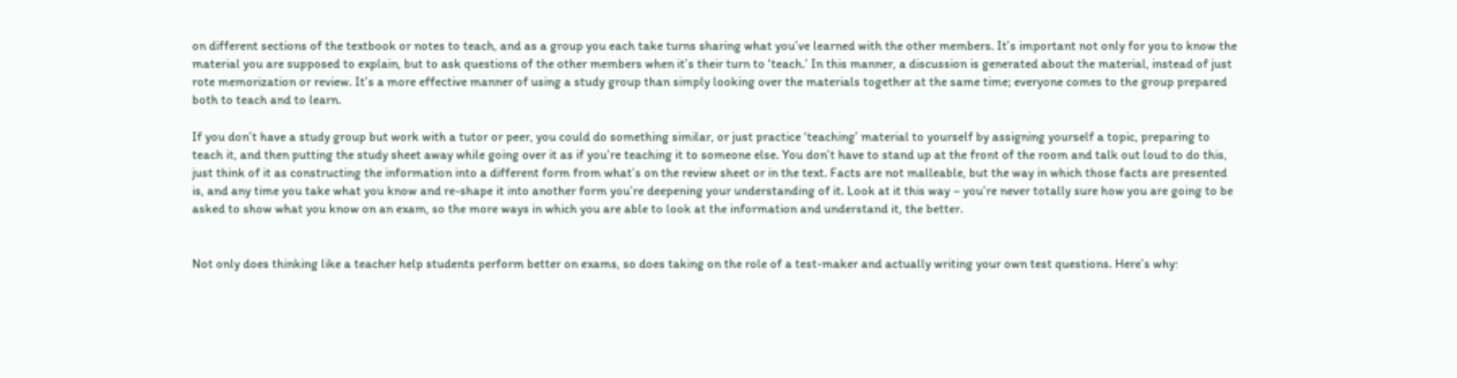on different sections of the textbook or notes to teach, and as a group you each take turns sharing what you’ve learned with the other members. It’s important not only for you to know the material you are supposed to explain, but to ask questions of the other members when it’s their turn to ‘teach.’ In this manner, a discussion is generated about the material, instead of just rote memorization or review. It’s a more effective manner of using a study group than simply looking over the materials together at the same time; everyone comes to the group prepared both to teach and to learn.

If you don’t have a study group but work with a tutor or peer, you could do something similar, or just practice ‘teaching’ material to yourself by assigning yourself a topic, preparing to teach it, and then putting the study sheet away while going over it as if you’re teaching it to someone else. You don’t have to stand up at the front of the room and talk out loud to do this, just think of it as constructing the information into a different form from what’s on the review sheet or in the text. Facts are not malleable, but the way in which those facts are presented is, and any time you take what you know and re-shape it into another form you’re deepening your understanding of it. Look at it this way – you’re never totally sure how you are going to be asked to show what you know on an exam, so the more ways in which you are able to look at the information and understand it, the better.


Not only does thinking like a teacher help students perform better on exams, so does taking on the role of a test-maker and actually writing your own test questions. Here’s why: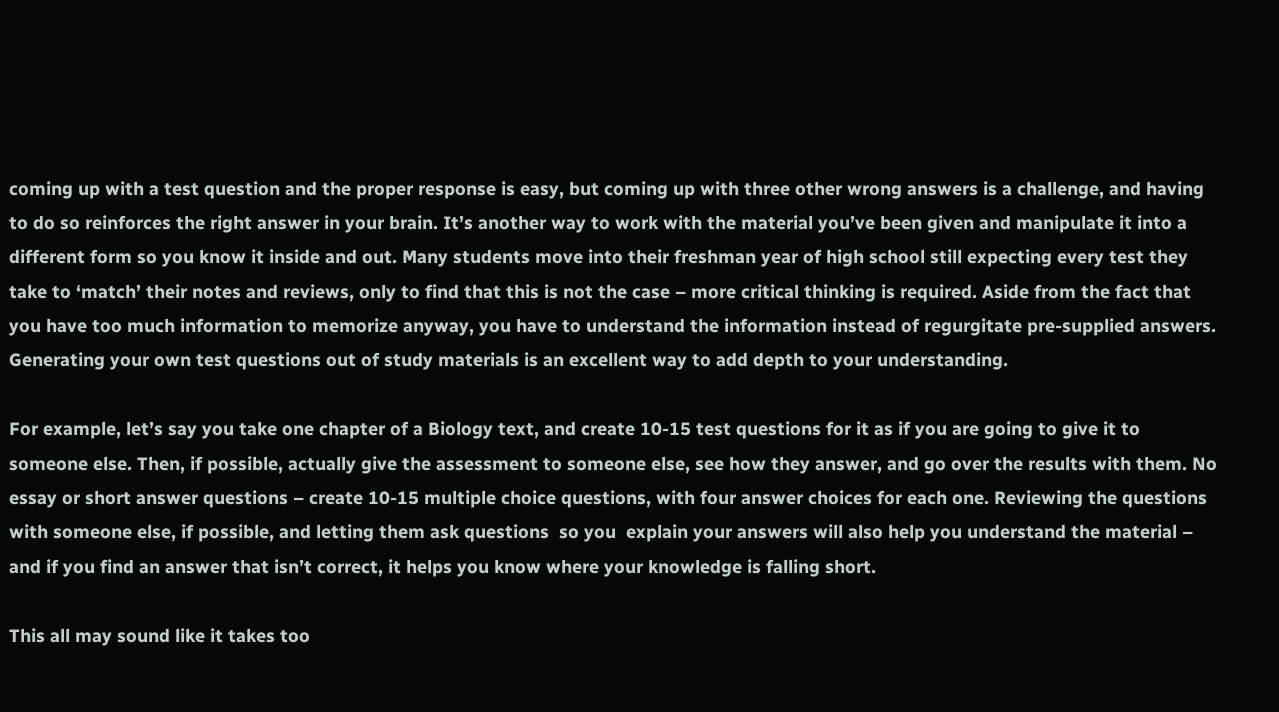coming up with a test question and the proper response is easy, but coming up with three other wrong answers is a challenge, and having to do so reinforces the right answer in your brain. It’s another way to work with the material you’ve been given and manipulate it into a different form so you know it inside and out. Many students move into their freshman year of high school still expecting every test they take to ‘match’ their notes and reviews, only to find that this is not the case – more critical thinking is required. Aside from the fact that you have too much information to memorize anyway, you have to understand the information instead of regurgitate pre-supplied answers. Generating your own test questions out of study materials is an excellent way to add depth to your understanding.

For example, let’s say you take one chapter of a Biology text, and create 10-15 test questions for it as if you are going to give it to someone else. Then, if possible, actually give the assessment to someone else, see how they answer, and go over the results with them. No essay or short answer questions – create 10-15 multiple choice questions, with four answer choices for each one. Reviewing the questions with someone else, if possible, and letting them ask questions  so you  explain your answers will also help you understand the material – and if you find an answer that isn’t correct, it helps you know where your knowledge is falling short.

This all may sound like it takes too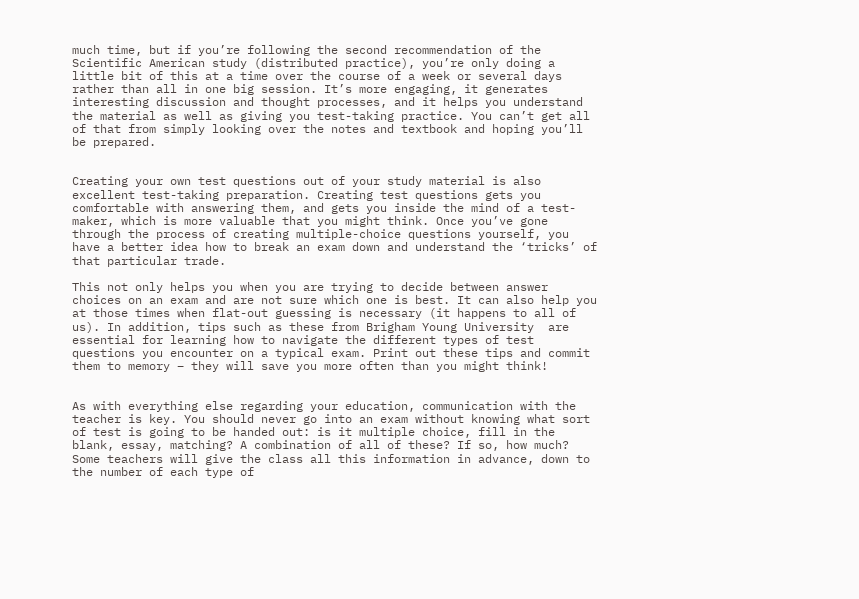much time, but if you’re following the second recommendation of the Scientific American study (distributed practice), you’re only doing a little bit of this at a time over the course of a week or several days rather than all in one big session. It’s more engaging, it generates interesting discussion and thought processes, and it helps you understand the material as well as giving you test-taking practice. You can’t get all of that from simply looking over the notes and textbook and hoping you’ll be prepared.


Creating your own test questions out of your study material is also excellent test-taking preparation. Creating test questions gets you comfortable with answering them, and gets you inside the mind of a test-maker, which is more valuable that you might think. Once you’ve gone through the process of creating multiple-choice questions yourself, you have a better idea how to break an exam down and understand the ‘tricks’ of that particular trade.

This not only helps you when you are trying to decide between answer choices on an exam and are not sure which one is best. It can also help you at those times when flat-out guessing is necessary (it happens to all of us). In addition, tips such as these from Brigham Young University  are essential for learning how to navigate the different types of test questions you encounter on a typical exam. Print out these tips and commit them to memory – they will save you more often than you might think!


As with everything else regarding your education, communication with the teacher is key. You should never go into an exam without knowing what sort of test is going to be handed out: is it multiple choice, fill in the blank, essay, matching? A combination of all of these? If so, how much? Some teachers will give the class all this information in advance, down to the number of each type of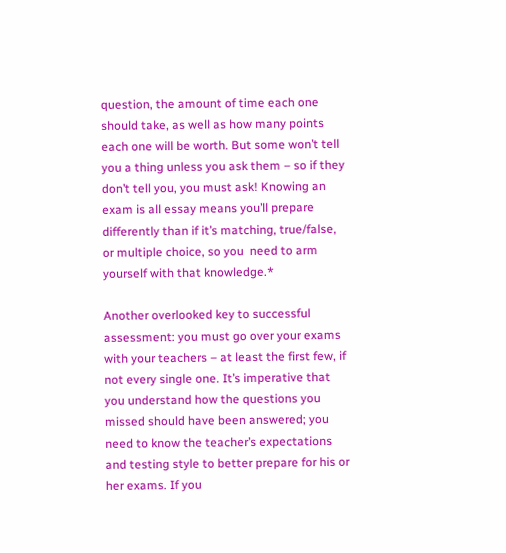question, the amount of time each one should take, as well as how many points each one will be worth. But some won’t tell you a thing unless you ask them – so if they don’t tell you, you must ask! Knowing an exam is all essay means you’ll prepare differently than if it’s matching, true/false, or multiple choice, so you  need to arm yourself with that knowledge.*

Another overlooked key to successful assessment: you must go over your exams with your teachers – at least the first few, if not every single one. It’s imperative that you understand how the questions you missed should have been answered; you need to know the teacher’s expectations and testing style to better prepare for his or her exams. If you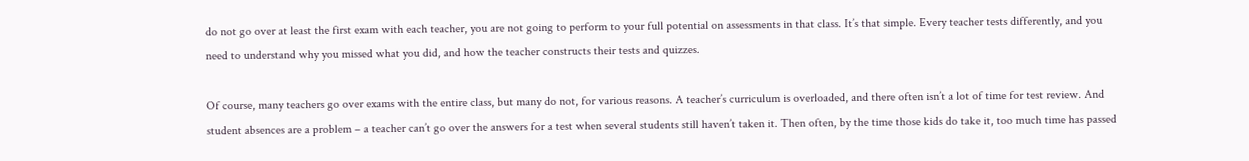do not go over at least the first exam with each teacher, you are not going to perform to your full potential on assessments in that class. It’s that simple. Every teacher tests differently, and you need to understand why you missed what you did, and how the teacher constructs their tests and quizzes.

Of course, many teachers go over exams with the entire class, but many do not, for various reasons. A teacher’s curriculum is overloaded, and there often isn’t a lot of time for test review. And student absences are a problem – a teacher can’t go over the answers for a test when several students still haven’t taken it. Then often, by the time those kids do take it, too much time has passed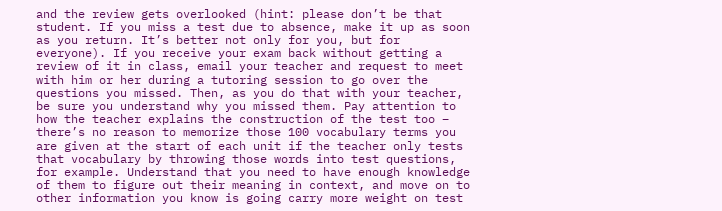and the review gets overlooked (hint: please don’t be that student. If you miss a test due to absence, make it up as soon as you return. It’s better not only for you, but for everyone). If you receive your exam back without getting a review of it in class, email your teacher and request to meet with him or her during a tutoring session to go over the questions you missed. Then, as you do that with your teacher, be sure you understand why you missed them. Pay attention to how the teacher explains the construction of the test too – there’s no reason to memorize those 100 vocabulary terms you are given at the start of each unit if the teacher only tests that vocabulary by throwing those words into test questions, for example. Understand that you need to have enough knowledge of them to figure out their meaning in context, and move on to other information you know is going carry more weight on test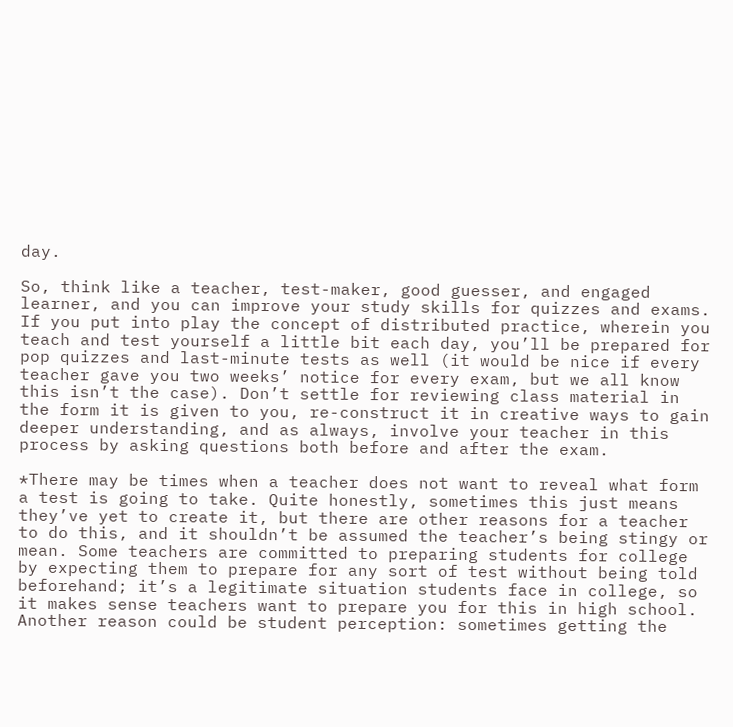day.

So, think like a teacher, test-maker, good guesser, and engaged learner, and you can improve your study skills for quizzes and exams. If you put into play the concept of distributed practice, wherein you teach and test yourself a little bit each day, you’ll be prepared for pop quizzes and last-minute tests as well (it would be nice if every teacher gave you two weeks’ notice for every exam, but we all know this isn’t the case). Don’t settle for reviewing class material in the form it is given to you, re-construct it in creative ways to gain deeper understanding, and as always, involve your teacher in this process by asking questions both before and after the exam.

*There may be times when a teacher does not want to reveal what form a test is going to take. Quite honestly, sometimes this just means they’ve yet to create it, but there are other reasons for a teacher to do this, and it shouldn’t be assumed the teacher’s being stingy or mean. Some teachers are committed to preparing students for college by expecting them to prepare for any sort of test without being told beforehand; it’s a legitimate situation students face in college, so it makes sense teachers want to prepare you for this in high school. Another reason could be student perception: sometimes getting the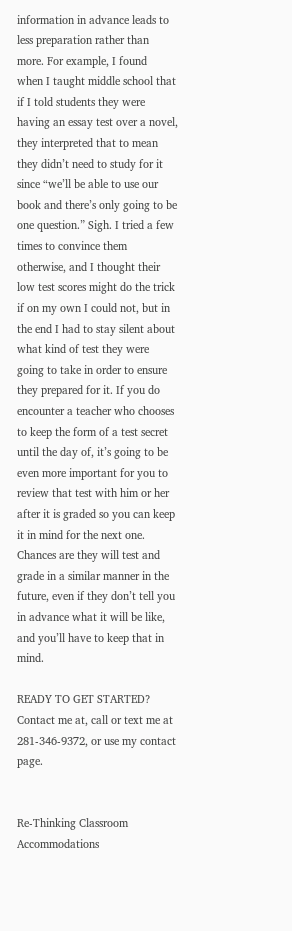information in advance leads to less preparation rather than more. For example, I found  when I taught middle school that if I told students they were having an essay test over a novel, they interpreted that to mean they didn’t need to study for it since “we’ll be able to use our book and there’s only going to be one question.” Sigh. I tried a few times to convince them otherwise, and I thought their low test scores might do the trick if on my own I could not, but in the end I had to stay silent about what kind of test they were going to take in order to ensure they prepared for it. If you do encounter a teacher who chooses to keep the form of a test secret until the day of, it’s going to be even more important for you to review that test with him or her after it is graded so you can keep it in mind for the next one. Chances are they will test and grade in a similar manner in the future, even if they don’t tell you in advance what it will be like, and you’ll have to keep that in mind.

READY TO GET STARTED? Contact me at, call or text me at 281-346-9372, or use my contact page.


Re-Thinking Classroom Accommodations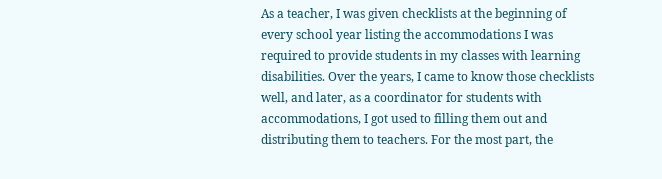As a teacher, I was given checklists at the beginning of every school year listing the accommodations I was required to provide students in my classes with learning disabilities. Over the years, I came to know those checklists well, and later, as a coordinator for students with accommodations, I got used to filling them out and distributing them to teachers. For the most part, the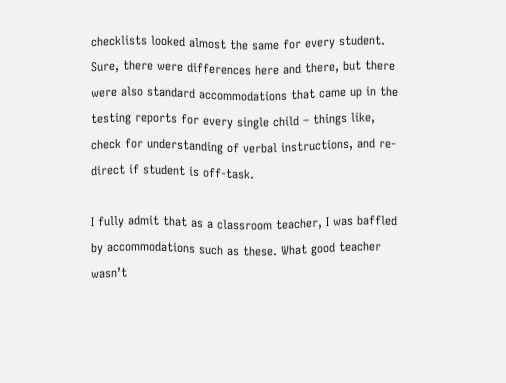checklists looked almost the same for every student. Sure, there were differences here and there, but there were also standard accommodations that came up in the testing reports for every single child – things like, check for understanding of verbal instructions, and re-direct if student is off-task.

I fully admit that as a classroom teacher, I was baffled by accommodations such as these. What good teacher wasn’t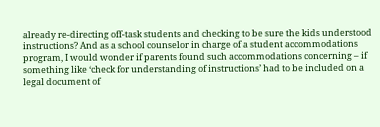already re-directing off-task students and checking to be sure the kids understood instructions? And as a school counselor in charge of a student accommodations program, I would wonder if parents found such accommodations concerning – if something like ‘check for understanding of instructions’ had to be included on a legal document of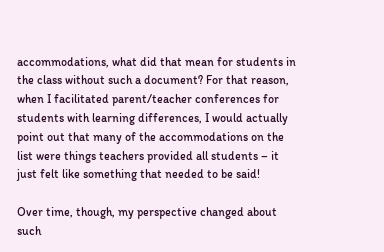accommodations, what did that mean for students in the class without such a document? For that reason, when I facilitated parent/teacher conferences for students with learning differences, I would actually point out that many of the accommodations on the list were things teachers provided all students – it just felt like something that needed to be said!

Over time, though, my perspective changed about such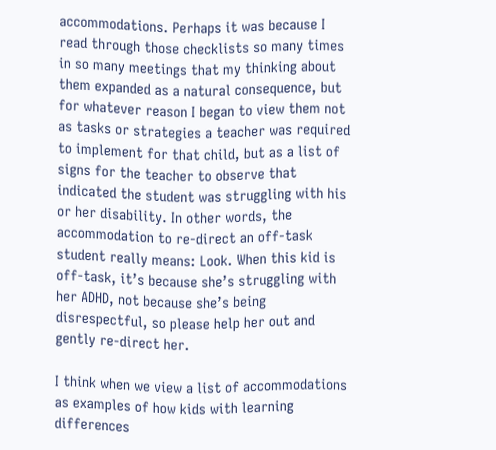accommodations. Perhaps it was because I read through those checklists so many times in so many meetings that my thinking about them expanded as a natural consequence, but for whatever reason I began to view them not as tasks or strategies a teacher was required to implement for that child, but as a list of signs for the teacher to observe that indicated the student was struggling with his or her disability. In other words, the accommodation to re-direct an off-task student really means: Look. When this kid is off-task, it’s because she’s struggling with her ADHD, not because she’s being disrespectful, so please help her out and gently re-direct her.

I think when we view a list of accommodations as examples of how kids with learning differences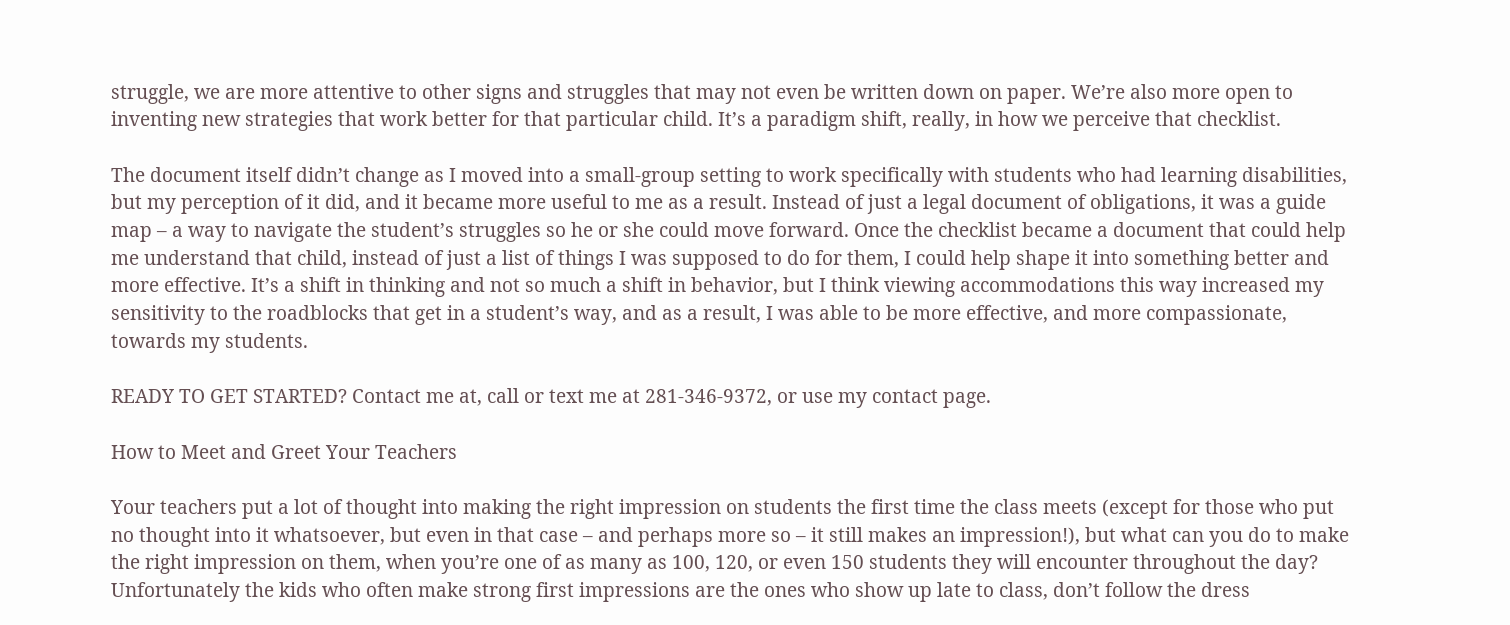struggle, we are more attentive to other signs and struggles that may not even be written down on paper. We’re also more open to inventing new strategies that work better for that particular child. It’s a paradigm shift, really, in how we perceive that checklist.

The document itself didn’t change as I moved into a small-group setting to work specifically with students who had learning disabilities, but my perception of it did, and it became more useful to me as a result. Instead of just a legal document of obligations, it was a guide map – a way to navigate the student’s struggles so he or she could move forward. Once the checklist became a document that could help me understand that child, instead of just a list of things I was supposed to do for them, I could help shape it into something better and more effective. It’s a shift in thinking and not so much a shift in behavior, but I think viewing accommodations this way increased my sensitivity to the roadblocks that get in a student’s way, and as a result, I was able to be more effective, and more compassionate, towards my students.

READY TO GET STARTED? Contact me at, call or text me at 281-346-9372, or use my contact page.

How to Meet and Greet Your Teachers

Your teachers put a lot of thought into making the right impression on students the first time the class meets (except for those who put no thought into it whatsoever, but even in that case – and perhaps more so – it still makes an impression!), but what can you do to make the right impression on them, when you’re one of as many as 100, 120, or even 150 students they will encounter throughout the day? Unfortunately the kids who often make strong first impressions are the ones who show up late to class, don’t follow the dress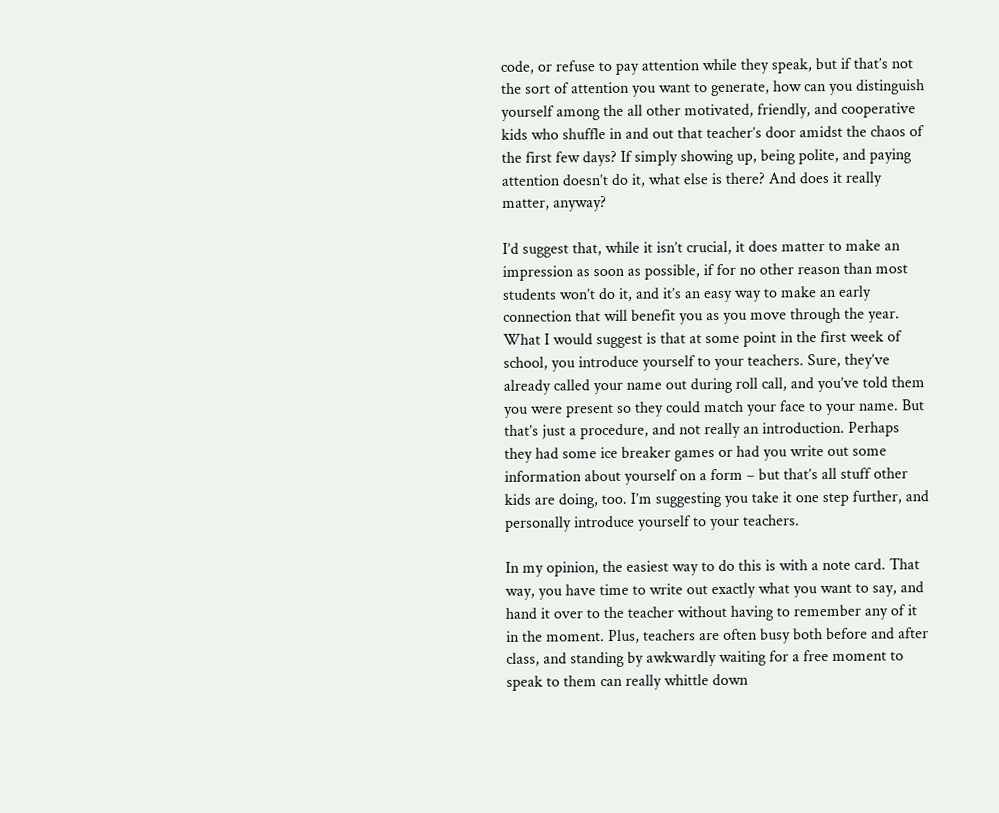code, or refuse to pay attention while they speak, but if that’s not the sort of attention you want to generate, how can you distinguish yourself among the all other motivated, friendly, and cooperative kids who shuffle in and out that teacher’s door amidst the chaos of the first few days? If simply showing up, being polite, and paying attention doesn’t do it, what else is there? And does it really matter, anyway?

I’d suggest that, while it isn’t crucial, it does matter to make an impression as soon as possible, if for no other reason than most students won’t do it, and it’s an easy way to make an early connection that will benefit you as you move through the year. What I would suggest is that at some point in the first week of school, you introduce yourself to your teachers. Sure, they’ve already called your name out during roll call, and you’ve told them you were present so they could match your face to your name. But that’s just a procedure, and not really an introduction. Perhaps they had some ice breaker games or had you write out some information about yourself on a form – but that’s all stuff other kids are doing, too. I’m suggesting you take it one step further, and personally introduce yourself to your teachers.

In my opinion, the easiest way to do this is with a note card. That way, you have time to write out exactly what you want to say, and hand it over to the teacher without having to remember any of it in the moment. Plus, teachers are often busy both before and after class, and standing by awkwardly waiting for a free moment to speak to them can really whittle down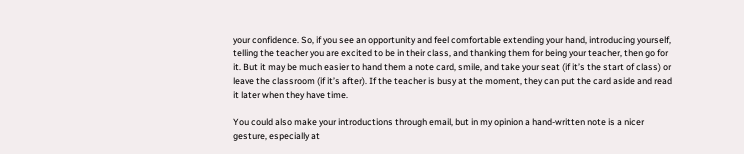your confidence. So, if you see an opportunity and feel comfortable extending your hand, introducing yourself, telling the teacher you are excited to be in their class, and thanking them for being your teacher, then go for it. But it may be much easier to hand them a note card, smile, and take your seat (if it’s the start of class) or leave the classroom (if it’s after). If the teacher is busy at the moment, they can put the card aside and read it later when they have time.

You could also make your introductions through email, but in my opinion a hand-written note is a nicer gesture, especially at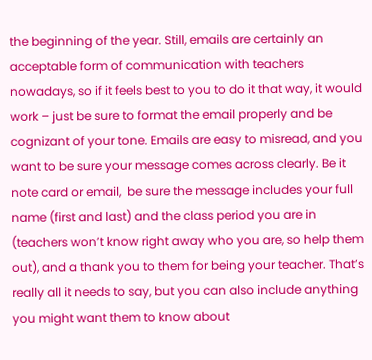the beginning of the year. Still, emails are certainly an acceptable form of communication with teachers nowadays, so if it feels best to you to do it that way, it would work – just be sure to format the email properly and be cognizant of your tone. Emails are easy to misread, and you want to be sure your message comes across clearly. Be it note card or email,  be sure the message includes your full name (first and last) and the class period you are in (teachers won’t know right away who you are, so help them out), and a thank you to them for being your teacher. That’s really all it needs to say, but you can also include anything you might want them to know about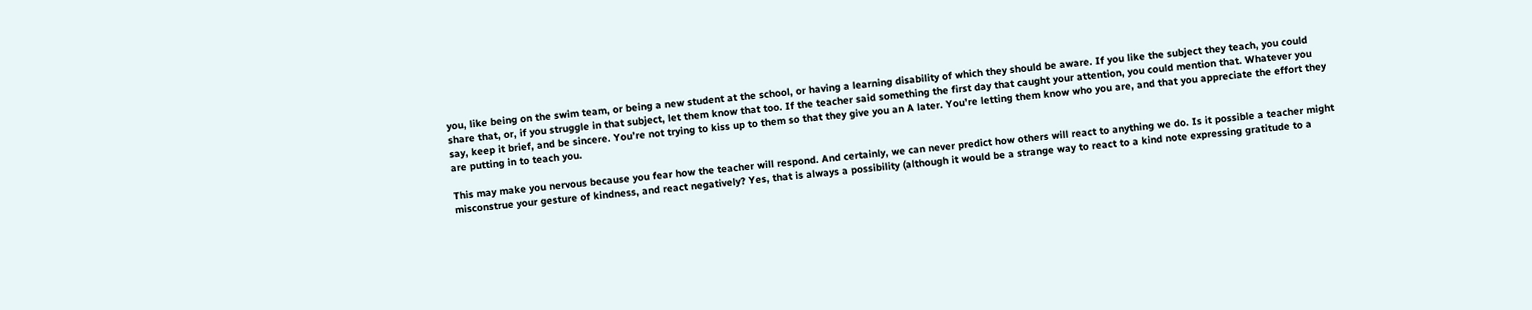you, like being on the swim team, or being a new student at the school, or having a learning disability of which they should be aware. If you like the subject they teach, you could share that, or, if you struggle in that subject, let them know that too. If the teacher said something the first day that caught your attention, you could mention that. Whatever you say, keep it brief, and be sincere. You’re not trying to kiss up to them so that they give you an A later. You’re letting them know who you are, and that you appreciate the effort they are putting in to teach you.

This may make you nervous because you fear how the teacher will respond. And certainly, we can never predict how others will react to anything we do. Is it possible a teacher might misconstrue your gesture of kindness, and react negatively? Yes, that is always a possibility (although it would be a strange way to react to a kind note expressing gratitude to a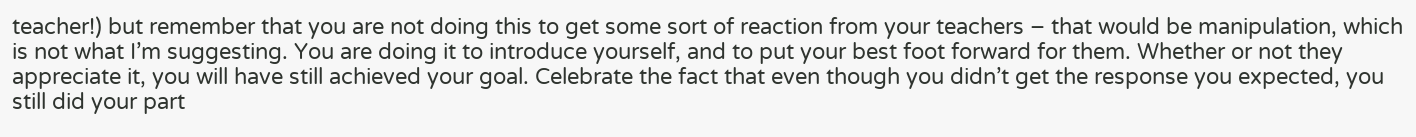teacher!) but remember that you are not doing this to get some sort of reaction from your teachers – that would be manipulation, which is not what I’m suggesting. You are doing it to introduce yourself, and to put your best foot forward for them. Whether or not they appreciate it, you will have still achieved your goal. Celebrate the fact that even though you didn’t get the response you expected, you still did your part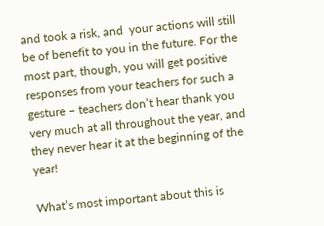and took a risk, and  your actions will still be of benefit to you in the future. For the most part, though, you will get positive responses from your teachers for such a gesture – teachers don’t hear thank you very much at all throughout the year, and they never hear it at the beginning of the year!

What’s most important about this is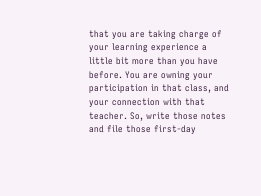that you are taking charge of your learning experience a little bit more than you have before. You are owning your participation in that class, and your connection with that teacher. So, write those notes and file those first-day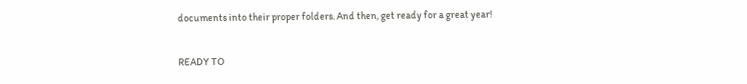documents into their proper folders. And then, get ready for a great year!

READY TO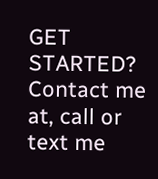GET STARTED? Contact me at, call or text me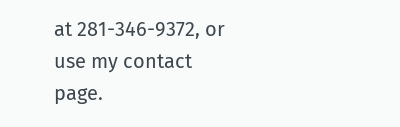at 281-346-9372, or use my contact page.